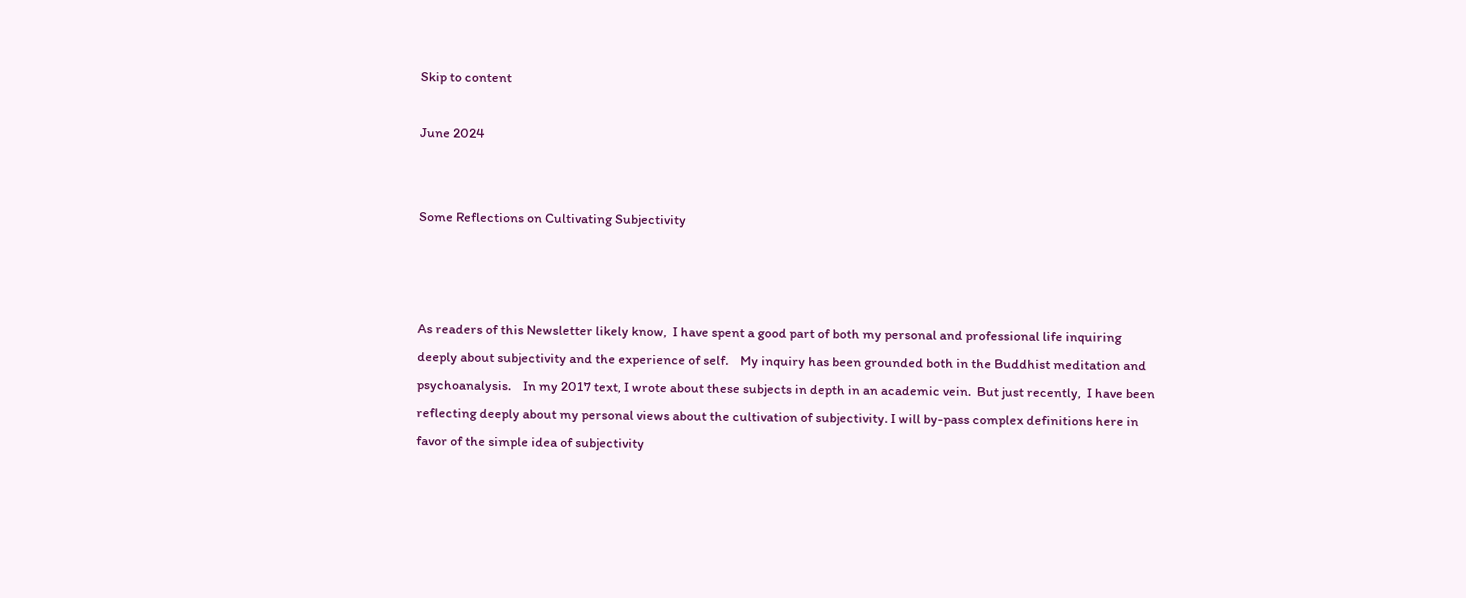Skip to content

June 2024


Some Reflections on Cultivating Subjectivity



As readers of this Newsletter likely know,  I have spent a good part of both my personal and professional life inquiring deeply about subjectivity and the experience of self.    My inquiry has been grounded both in the Buddhist meditation and psychoanalysis.    In my 2017 text, I wrote about these subjects in depth in an academic vein.  But just recently,  I have been reflecting deeply about my personal views about the cultivation of subjectivity. I will by-pass complex definitions here in favor of the simple idea of subjectivity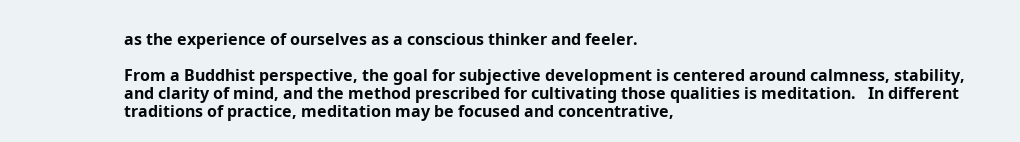as the experience of ourselves as a conscious thinker and feeler.

From a Buddhist perspective, the goal for subjective development is centered around calmness, stability, and clarity of mind, and the method prescribed for cultivating those qualities is meditation.   In different traditions of practice, meditation may be focused and concentrative,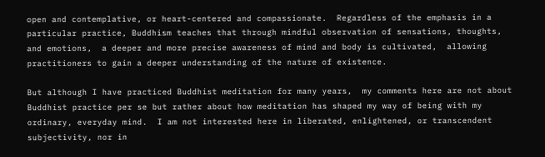open and contemplative, or heart-centered and compassionate.  Regardless of the emphasis in a particular practice, Buddhism teaches that through mindful observation of sensations, thoughts, and emotions,  a deeper and more precise awareness of mind and body is cultivated,  allowing practitioners to gain a deeper understanding of the nature of existence.

But although I have practiced Buddhist meditation for many years,  my comments here are not about Buddhist practice per se but rather about how meditation has shaped my way of being with my ordinary, everyday mind.  I am not interested here in liberated, enlightened, or transcendent subjectivity, nor in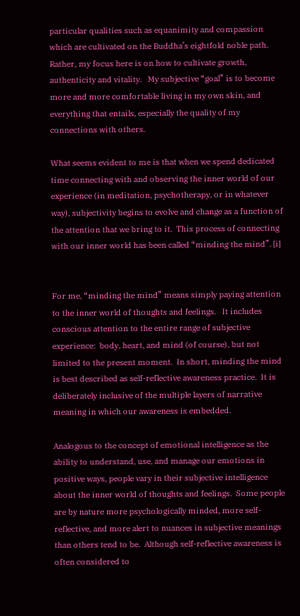particular qualities such as equanimity and compassion which are cultivated on the Buddha’s eightfold noble path.  Rather, my focus here is on how to cultivate growth, authenticity and vitality.   My subjective “goal” is to become more and more comfortable living in my own skin, and everything that entails, especially the quality of my connections with others.

What seems evident to me is that when we spend dedicated time connecting with and observing the inner world of our experience (in meditation, psychotherapy, or in whatever way), subjectivity begins to evolve and change as a function of the attention that we bring to it.  This process of connecting with our inner world has been called “minding the mind”. [i]


For me, “minding the mind” means simply paying attention to the inner world of thoughts and feelings.   It includes conscious attention to the entire range of subjective experience:  body, heart, and mind (of course), but not limited to the present moment.  In short, minding the mind is best described as self-reflective awareness practice.  It is deliberately inclusive of the multiple layers of narrative meaning in which our awareness is embedded.

Analogous to the concept of emotional intelligence as the ability to understand, use, and manage our emotions in positive ways, people vary in their subjective intelligence about the inner world of thoughts and feelings.  Some people are by nature more psychologically minded, more self-reflective, and more alert to nuances in subjective meanings than others tend to be.  Although self-reflective awareness is often considered to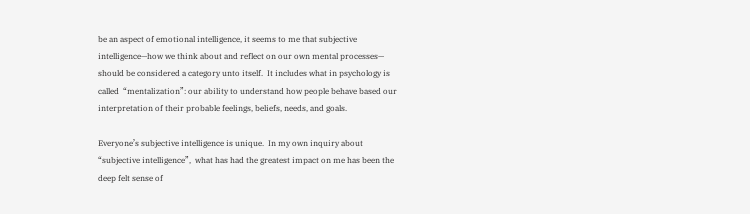be an aspect of emotional intelligence, it seems to me that subjective intelligence—how we think about and reflect on our own mental processes— should be considered a category unto itself.  It includes what in psychology is called  “mentalization”: our ability to understand how people behave based our interpretation of their probable feelings, beliefs, needs, and goals.

Everyone’s subjective intelligence is unique.  In my own inquiry about “subjective intelligence”,  what has had the greatest impact on me has been the deep felt sense of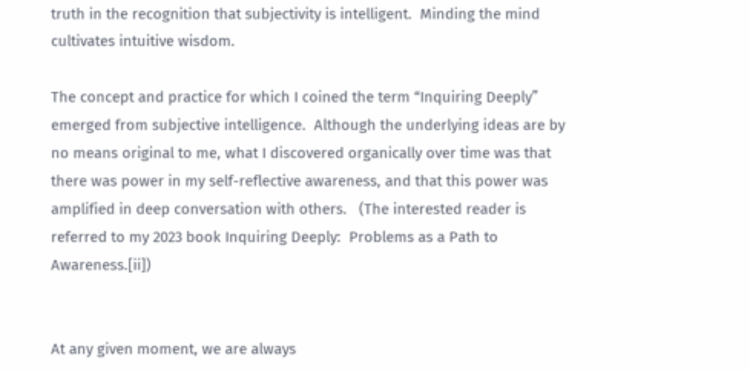truth in the recognition that subjectivity is intelligent.  Minding the mind cultivates intuitive wisdom.

The concept and practice for which I coined the term “Inquiring Deeply” emerged from subjective intelligence.  Although the underlying ideas are by no means original to me, what I discovered organically over time was that there was power in my self-reflective awareness, and that this power was amplified in deep conversation with others.   (The interested reader is referred to my 2023 book Inquiring Deeply:  Problems as a Path to Awareness.[ii])


At any given moment, we are always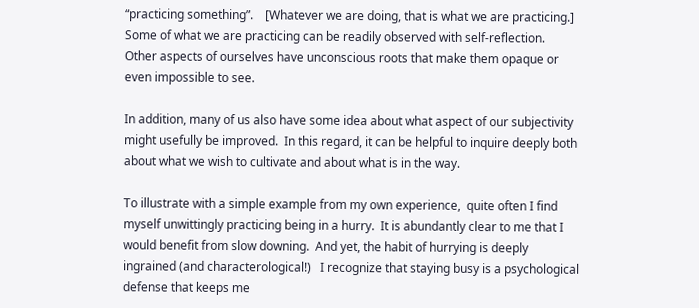“practicing something”.    [Whatever we are doing, that is what we are practicing.]   Some of what we are practicing can be readily observed with self-reflection.   Other aspects of ourselves have unconscious roots that make them opaque or even impossible to see.

In addition, many of us also have some idea about what aspect of our subjectivity might usefully be improved.  In this regard, it can be helpful to inquire deeply both about what we wish to cultivate and about what is in the way.

To illustrate with a simple example from my own experience,  quite often I find myself unwittingly practicing being in a hurry.  It is abundantly clear to me that I would benefit from slow downing.  And yet, the habit of hurrying is deeply ingrained (and characterological!)   I recognize that staying busy is a psychological defense that keeps me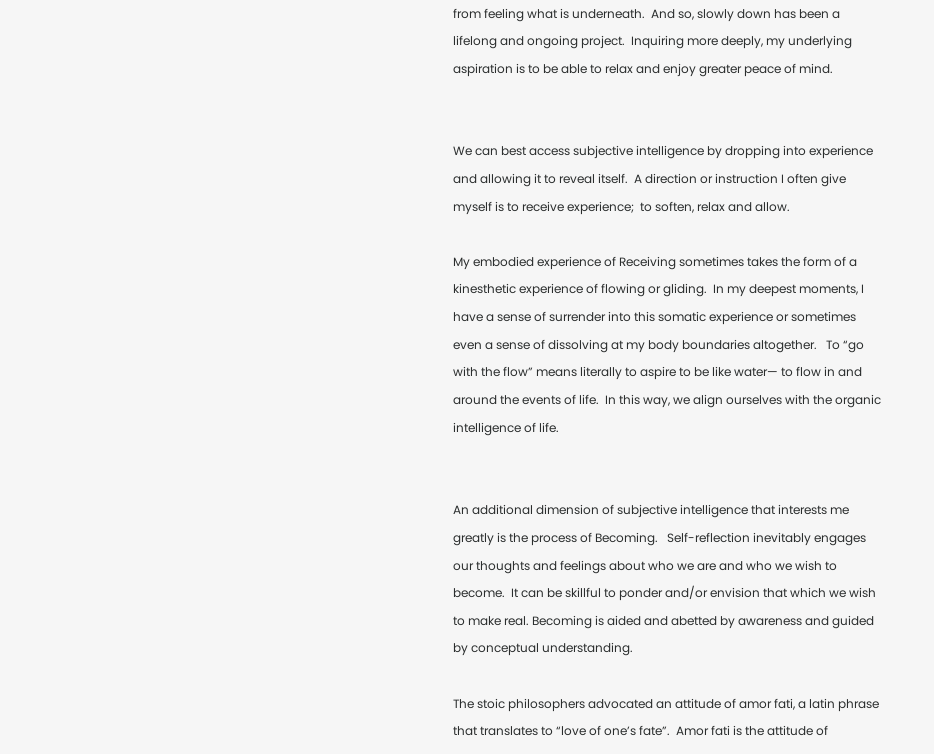from feeling what is underneath.  And so, slowly down has been a lifelong and ongoing project.  Inquiring more deeply, my underlying aspiration is to be able to relax and enjoy greater peace of mind.


We can best access subjective intelligence by dropping into experience and allowing it to reveal itself.  A direction or instruction I often give myself is to receive experience;  to soften, relax and allow.

My embodied experience of Receiving sometimes takes the form of a kinesthetic experience of flowing or gliding.  In my deepest moments, I have a sense of surrender into this somatic experience or sometimes even a sense of dissolving at my body boundaries altogether.   To “go with the flow” means literally to aspire to be like water— to flow in and around the events of life.  In this way, we align ourselves with the organic intelligence of life.


An additional dimension of subjective intelligence that interests me greatly is the process of Becoming.   Self-reflection inevitably engages our thoughts and feelings about who we are and who we wish to become.  It can be skillful to ponder and/or envision that which we wish to make real. Becoming is aided and abetted by awareness and guided by conceptual understanding.

The stoic philosophers advocated an attitude of amor fati, a latin phrase that translates to “love of one’s fate”.  Amor fati is the attitude of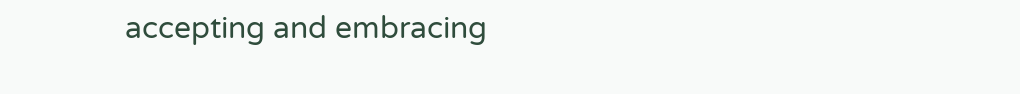accepting and embracing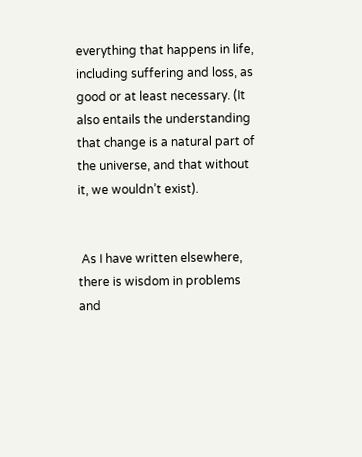everything that happens in life, including suffering and loss, as good or at least necessary. (It also entails the understanding that change is a natural part of the universe, and that without it, we wouldn’t exist).


 As I have written elsewhere, there is wisdom in problems and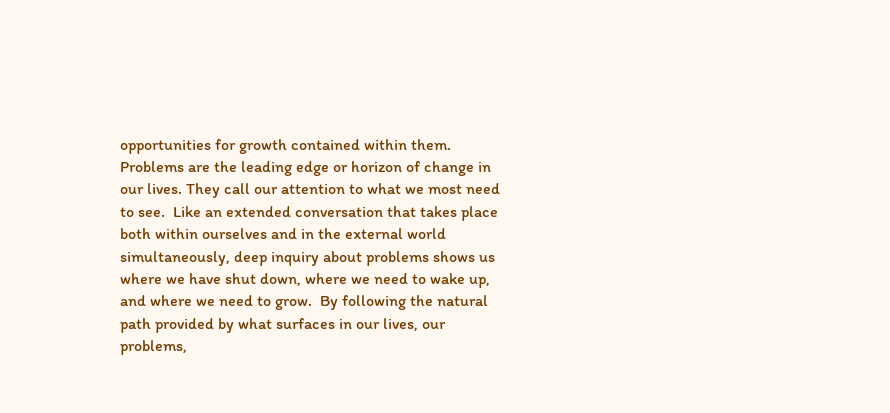opportunities for growth contained within them. Problems are the leading edge or horizon of change in our lives. They call our attention to what we most need to see.  Like an extended conversation that takes place both within ourselves and in the external world simultaneously, deep inquiry about problems shows us where we have shut down, where we need to wake up, and where we need to grow.  By following the natural path provided by what surfaces in our lives, our problems,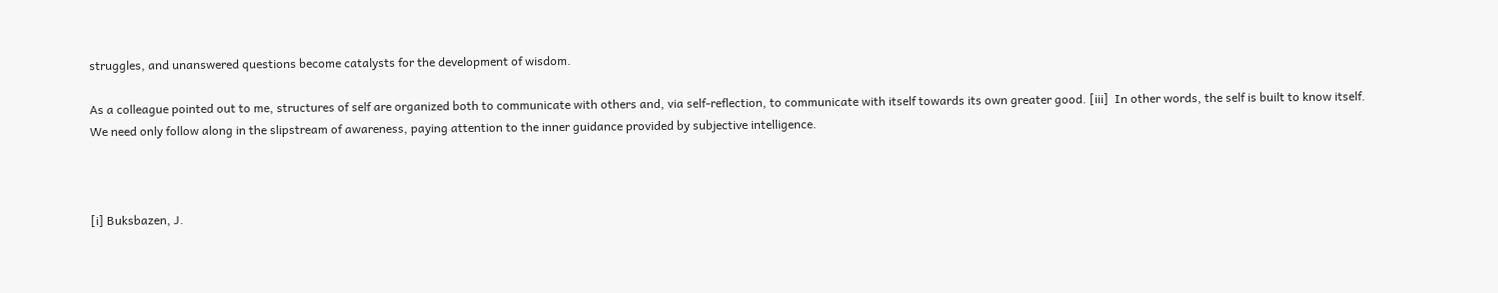struggles, and unanswered questions become catalysts for the development of wisdom.

As a colleague pointed out to me, structures of self are organized both to communicate with others and, via self-reflection, to communicate with itself towards its own greater good. [iii]  In other words, the self is built to know itself.  We need only follow along in the slipstream of awareness, paying attention to the inner guidance provided by subjective intelligence.



[i] Buksbazen, J.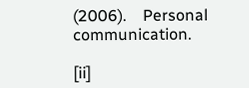(2006).    Personal communication.

[ii]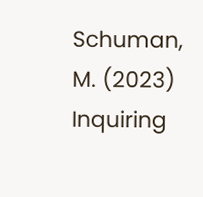Schuman, M. (2023)  Inquiring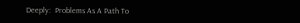Deeply:  Problems As A Path To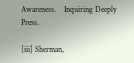Awareness.    Inquiring Deeply Press.

[iii] Sherman,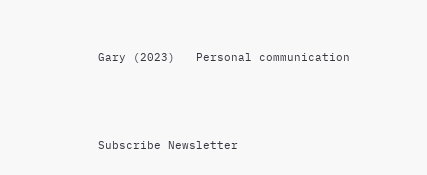Gary (2023)   Personal communication



Subscribe Newsletter